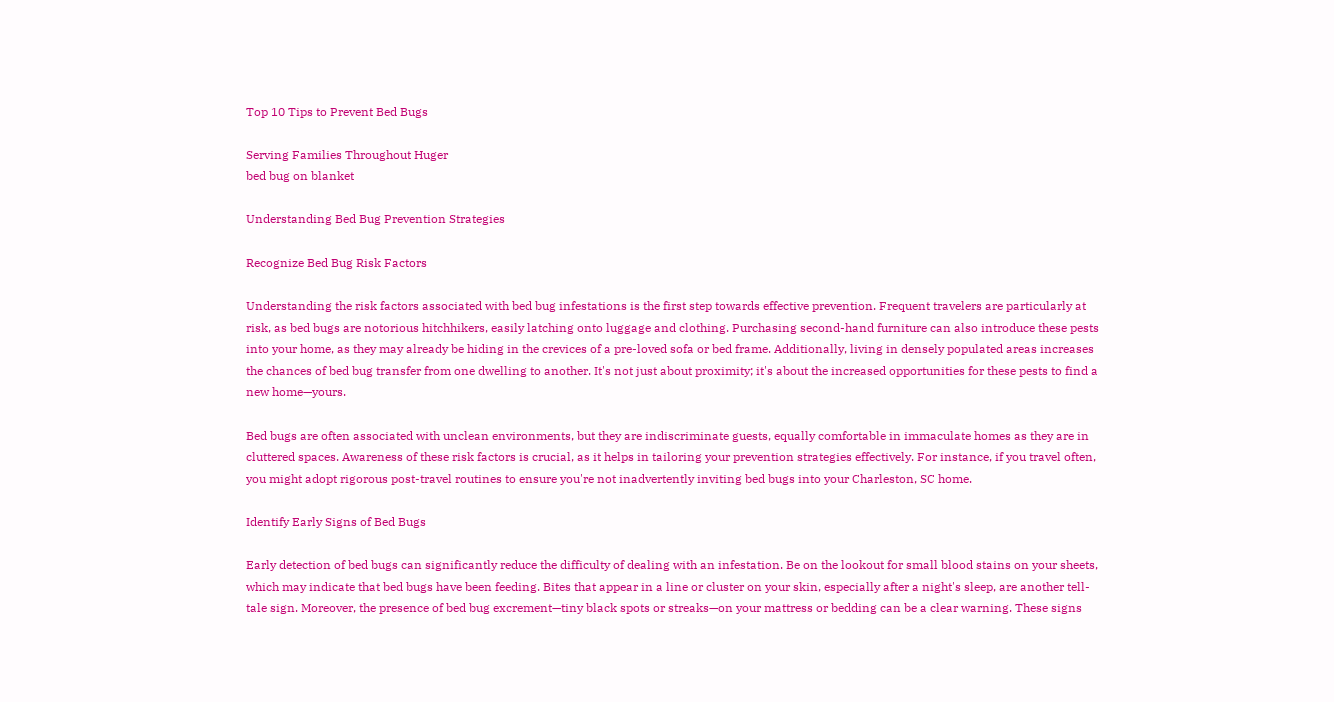Top 10 Tips to Prevent Bed Bugs

Serving Families Throughout Huger
bed bug on blanket

Understanding Bed Bug Prevention Strategies

Recognize Bed Bug Risk Factors

Understanding the risk factors associated with bed bug infestations is the first step towards effective prevention. Frequent travelers are particularly at risk, as bed bugs are notorious hitchhikers, easily latching onto luggage and clothing. Purchasing second-hand furniture can also introduce these pests into your home, as they may already be hiding in the crevices of a pre-loved sofa or bed frame. Additionally, living in densely populated areas increases the chances of bed bug transfer from one dwelling to another. It's not just about proximity; it's about the increased opportunities for these pests to find a new home—yours.

Bed bugs are often associated with unclean environments, but they are indiscriminate guests, equally comfortable in immaculate homes as they are in cluttered spaces. Awareness of these risk factors is crucial, as it helps in tailoring your prevention strategies effectively. For instance, if you travel often, you might adopt rigorous post-travel routines to ensure you're not inadvertently inviting bed bugs into your Charleston, SC home.

Identify Early Signs of Bed Bugs

Early detection of bed bugs can significantly reduce the difficulty of dealing with an infestation. Be on the lookout for small blood stains on your sheets, which may indicate that bed bugs have been feeding. Bites that appear in a line or cluster on your skin, especially after a night's sleep, are another tell-tale sign. Moreover, the presence of bed bug excrement—tiny black spots or streaks—on your mattress or bedding can be a clear warning. These signs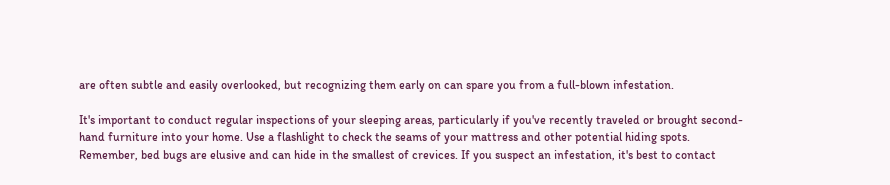are often subtle and easily overlooked, but recognizing them early on can spare you from a full-blown infestation.

It's important to conduct regular inspections of your sleeping areas, particularly if you've recently traveled or brought second-hand furniture into your home. Use a flashlight to check the seams of your mattress and other potential hiding spots. Remember, bed bugs are elusive and can hide in the smallest of crevices. If you suspect an infestation, it's best to contact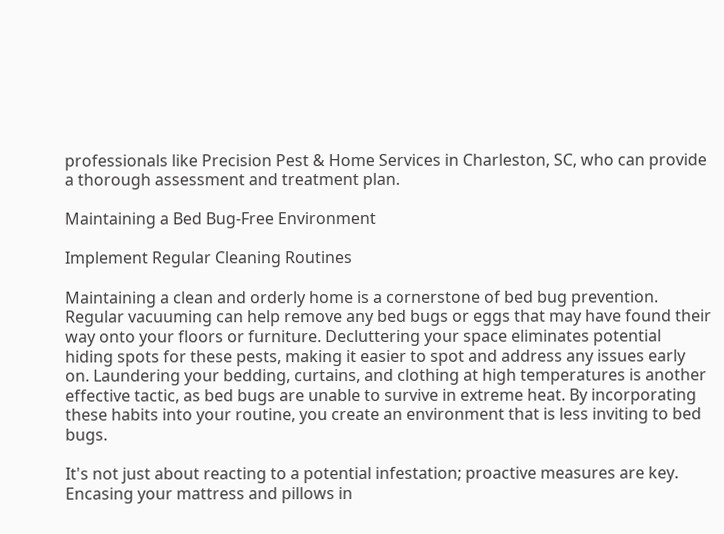professionals like Precision Pest & Home Services in Charleston, SC, who can provide a thorough assessment and treatment plan.

Maintaining a Bed Bug-Free Environment

Implement Regular Cleaning Routines

Maintaining a clean and orderly home is a cornerstone of bed bug prevention. Regular vacuuming can help remove any bed bugs or eggs that may have found their way onto your floors or furniture. Decluttering your space eliminates potential hiding spots for these pests, making it easier to spot and address any issues early on. Laundering your bedding, curtains, and clothing at high temperatures is another effective tactic, as bed bugs are unable to survive in extreme heat. By incorporating these habits into your routine, you create an environment that is less inviting to bed bugs.

It's not just about reacting to a potential infestation; proactive measures are key. Encasing your mattress and pillows in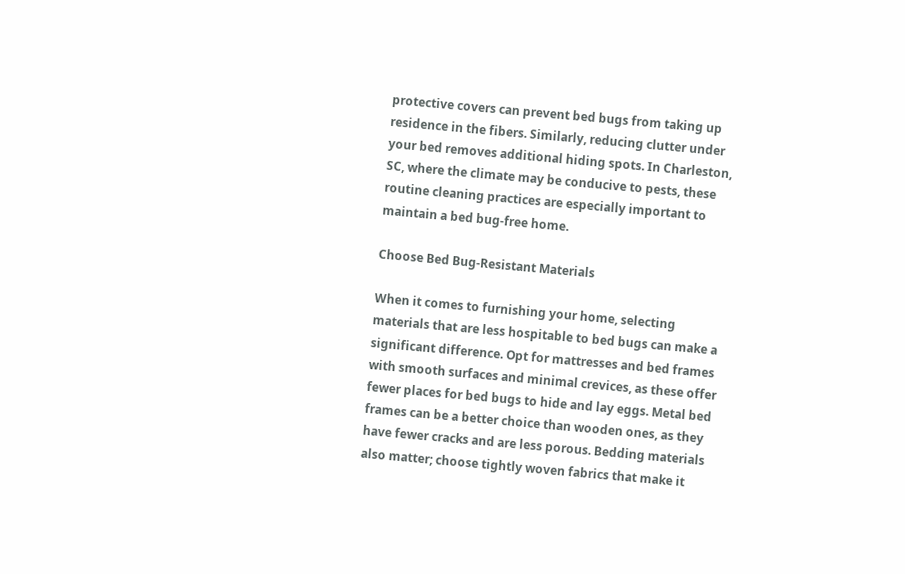protective covers can prevent bed bugs from taking up residence in the fibers. Similarly, reducing clutter under your bed removes additional hiding spots. In Charleston, SC, where the climate may be conducive to pests, these routine cleaning practices are especially important to maintain a bed bug-free home.

Choose Bed Bug-Resistant Materials

When it comes to furnishing your home, selecting materials that are less hospitable to bed bugs can make a significant difference. Opt for mattresses and bed frames with smooth surfaces and minimal crevices, as these offer fewer places for bed bugs to hide and lay eggs. Metal bed frames can be a better choice than wooden ones, as they have fewer cracks and are less porous. Bedding materials also matter; choose tightly woven fabrics that make it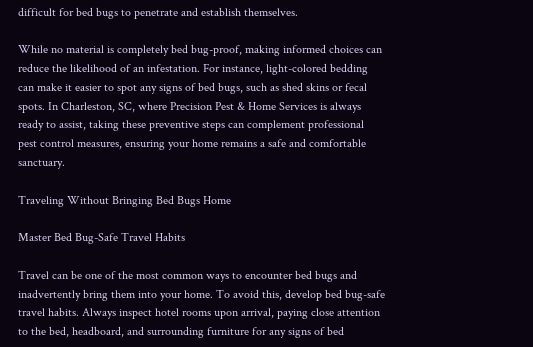difficult for bed bugs to penetrate and establish themselves.

While no material is completely bed bug-proof, making informed choices can reduce the likelihood of an infestation. For instance, light-colored bedding can make it easier to spot any signs of bed bugs, such as shed skins or fecal spots. In Charleston, SC, where Precision Pest & Home Services is always ready to assist, taking these preventive steps can complement professional pest control measures, ensuring your home remains a safe and comfortable sanctuary.

Traveling Without Bringing Bed Bugs Home

Master Bed Bug-Safe Travel Habits

Travel can be one of the most common ways to encounter bed bugs and inadvertently bring them into your home. To avoid this, develop bed bug-safe travel habits. Always inspect hotel rooms upon arrival, paying close attention to the bed, headboard, and surrounding furniture for any signs of bed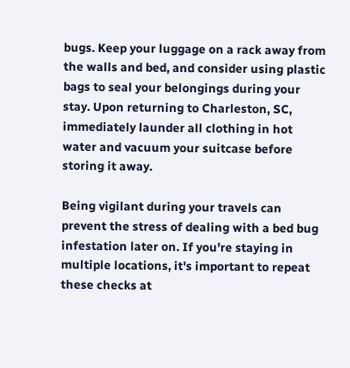bugs. Keep your luggage on a rack away from the walls and bed, and consider using plastic bags to seal your belongings during your stay. Upon returning to Charleston, SC, immediately launder all clothing in hot water and vacuum your suitcase before storing it away.

Being vigilant during your travels can prevent the stress of dealing with a bed bug infestation later on. If you're staying in multiple locations, it's important to repeat these checks at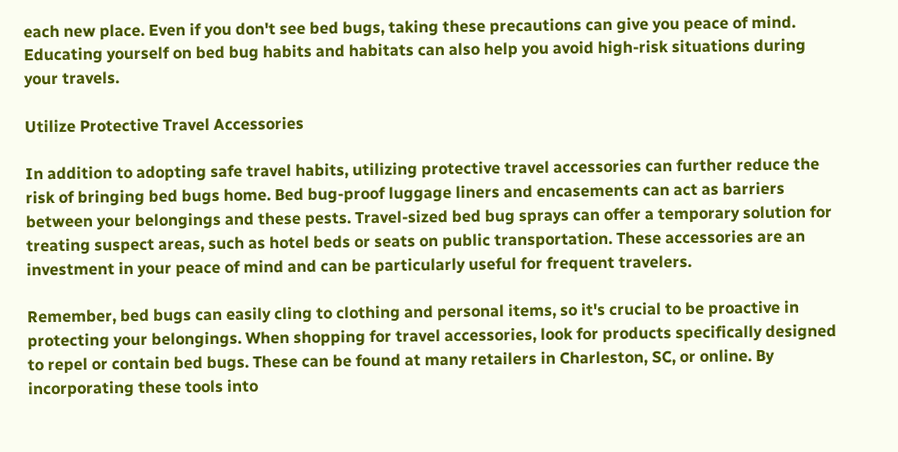each new place. Even if you don't see bed bugs, taking these precautions can give you peace of mind. Educating yourself on bed bug habits and habitats can also help you avoid high-risk situations during your travels.

Utilize Protective Travel Accessories

In addition to adopting safe travel habits, utilizing protective travel accessories can further reduce the risk of bringing bed bugs home. Bed bug-proof luggage liners and encasements can act as barriers between your belongings and these pests. Travel-sized bed bug sprays can offer a temporary solution for treating suspect areas, such as hotel beds or seats on public transportation. These accessories are an investment in your peace of mind and can be particularly useful for frequent travelers.

Remember, bed bugs can easily cling to clothing and personal items, so it's crucial to be proactive in protecting your belongings. When shopping for travel accessories, look for products specifically designed to repel or contain bed bugs. These can be found at many retailers in Charleston, SC, or online. By incorporating these tools into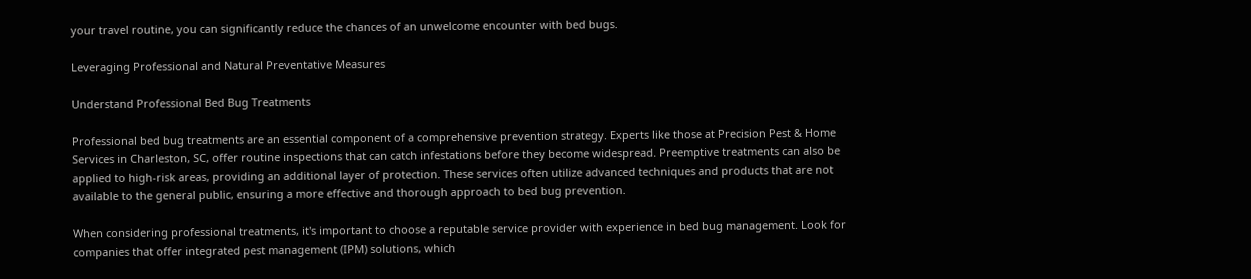your travel routine, you can significantly reduce the chances of an unwelcome encounter with bed bugs.

Leveraging Professional and Natural Preventative Measures

Understand Professional Bed Bug Treatments

Professional bed bug treatments are an essential component of a comprehensive prevention strategy. Experts like those at Precision Pest & Home Services in Charleston, SC, offer routine inspections that can catch infestations before they become widespread. Preemptive treatments can also be applied to high-risk areas, providing an additional layer of protection. These services often utilize advanced techniques and products that are not available to the general public, ensuring a more effective and thorough approach to bed bug prevention.

When considering professional treatments, it's important to choose a reputable service provider with experience in bed bug management. Look for companies that offer integrated pest management (IPM) solutions, which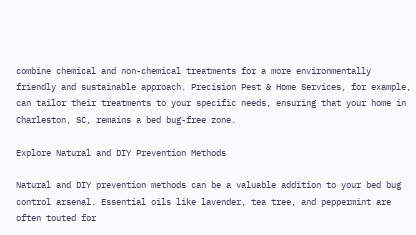combine chemical and non-chemical treatments for a more environmentally friendly and sustainable approach. Precision Pest & Home Services, for example, can tailor their treatments to your specific needs, ensuring that your home in Charleston, SC, remains a bed bug-free zone.

Explore Natural and DIY Prevention Methods

Natural and DIY prevention methods can be a valuable addition to your bed bug control arsenal. Essential oils like lavender, tea tree, and peppermint are often touted for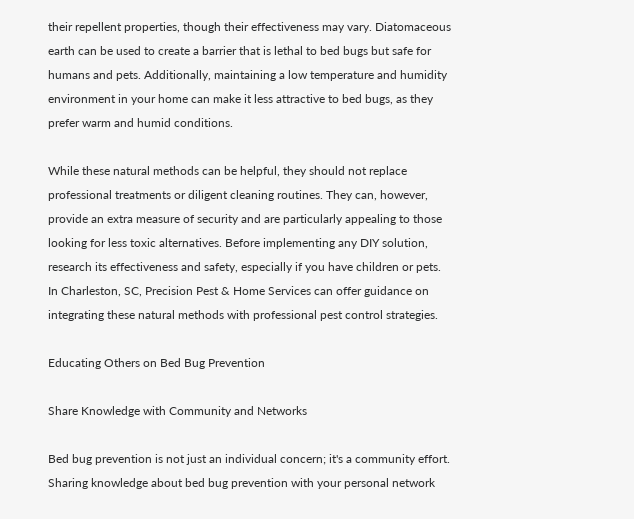their repellent properties, though their effectiveness may vary. Diatomaceous earth can be used to create a barrier that is lethal to bed bugs but safe for humans and pets. Additionally, maintaining a low temperature and humidity environment in your home can make it less attractive to bed bugs, as they prefer warm and humid conditions.

While these natural methods can be helpful, they should not replace professional treatments or diligent cleaning routines. They can, however, provide an extra measure of security and are particularly appealing to those looking for less toxic alternatives. Before implementing any DIY solution, research its effectiveness and safety, especially if you have children or pets. In Charleston, SC, Precision Pest & Home Services can offer guidance on integrating these natural methods with professional pest control strategies.

Educating Others on Bed Bug Prevention

Share Knowledge with Community and Networks

Bed bug prevention is not just an individual concern; it's a community effort. Sharing knowledge about bed bug prevention with your personal network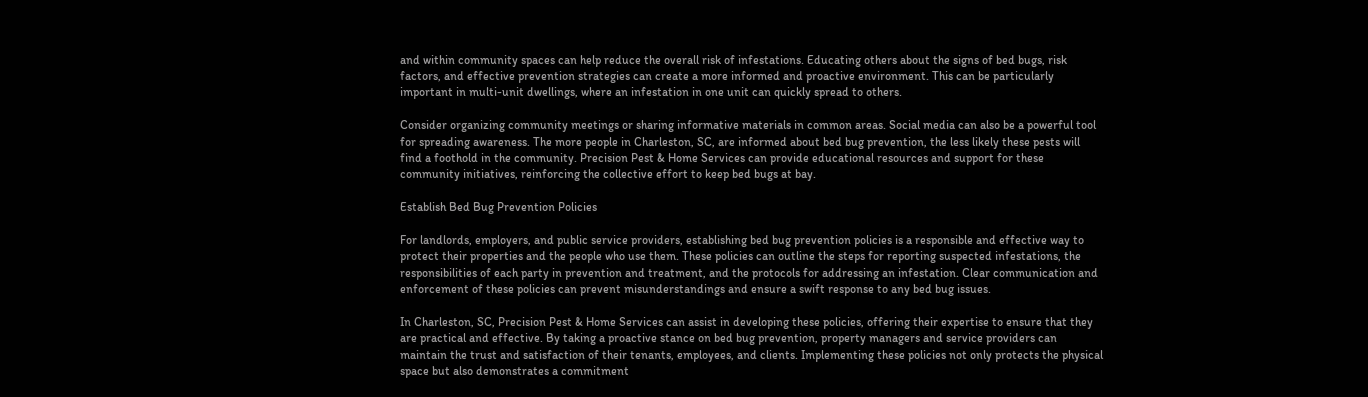and within community spaces can help reduce the overall risk of infestations. Educating others about the signs of bed bugs, risk factors, and effective prevention strategies can create a more informed and proactive environment. This can be particularly important in multi-unit dwellings, where an infestation in one unit can quickly spread to others.

Consider organizing community meetings or sharing informative materials in common areas. Social media can also be a powerful tool for spreading awareness. The more people in Charleston, SC, are informed about bed bug prevention, the less likely these pests will find a foothold in the community. Precision Pest & Home Services can provide educational resources and support for these community initiatives, reinforcing the collective effort to keep bed bugs at bay.

Establish Bed Bug Prevention Policies

For landlords, employers, and public service providers, establishing bed bug prevention policies is a responsible and effective way to protect their properties and the people who use them. These policies can outline the steps for reporting suspected infestations, the responsibilities of each party in prevention and treatment, and the protocols for addressing an infestation. Clear communication and enforcement of these policies can prevent misunderstandings and ensure a swift response to any bed bug issues.

In Charleston, SC, Precision Pest & Home Services can assist in developing these policies, offering their expertise to ensure that they are practical and effective. By taking a proactive stance on bed bug prevention, property managers and service providers can maintain the trust and satisfaction of their tenants, employees, and clients. Implementing these policies not only protects the physical space but also demonstrates a commitment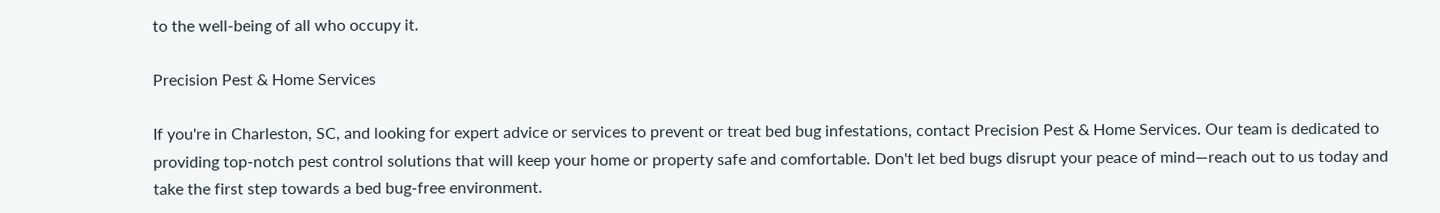to the well-being of all who occupy it.

Precision Pest & Home Services

If you're in Charleston, SC, and looking for expert advice or services to prevent or treat bed bug infestations, contact Precision Pest & Home Services. Our team is dedicated to providing top-notch pest control solutions that will keep your home or property safe and comfortable. Don't let bed bugs disrupt your peace of mind—reach out to us today and take the first step towards a bed bug-free environment.